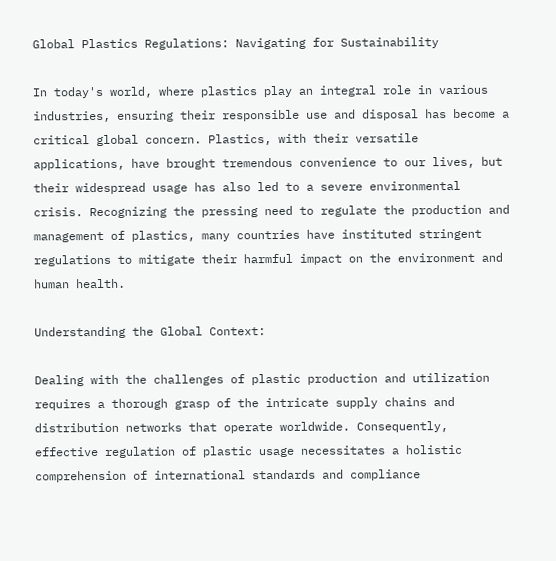Global Plastics Regulations: Navigating for Sustainability

In today's world, where plastics play an integral role in various industries, ensuring their responsible use and disposal has become a critical global concern. Plastics, with their versatile applications, have brought tremendous convenience to our lives, but their widespread usage has also led to a severe environmental crisis. Recognizing the pressing need to regulate the production and management of plastics, many countries have instituted stringent regulations to mitigate their harmful impact on the environment and human health.

Understanding the Global Context:

Dealing with the challenges of plastic production and utilization requires a thorough grasp of the intricate supply chains and distribution networks that operate worldwide. Consequently, effective regulation of plastic usage necessitates a holistic comprehension of international standards and compliance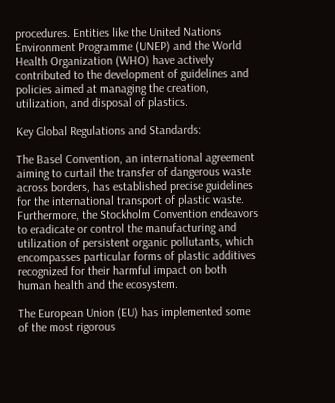procedures. Entities like the United Nations Environment Programme (UNEP) and the World Health Organization (WHO) have actively contributed to the development of guidelines and policies aimed at managing the creation, utilization, and disposal of plastics.

Key Global Regulations and Standards:

The Basel Convention, an international agreement aiming to curtail the transfer of dangerous waste across borders, has established precise guidelines for the international transport of plastic waste. Furthermore, the Stockholm Convention endeavors to eradicate or control the manufacturing and utilization of persistent organic pollutants, which encompasses particular forms of plastic additives recognized for their harmful impact on both human health and the ecosystem.

The European Union (EU) has implemented some of the most rigorous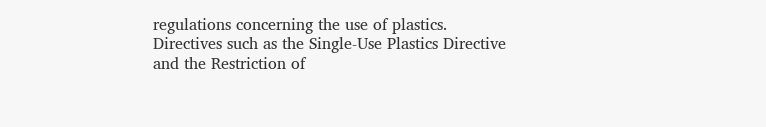regulations concerning the use of plastics. Directives such as the Single-Use Plastics Directive and the Restriction of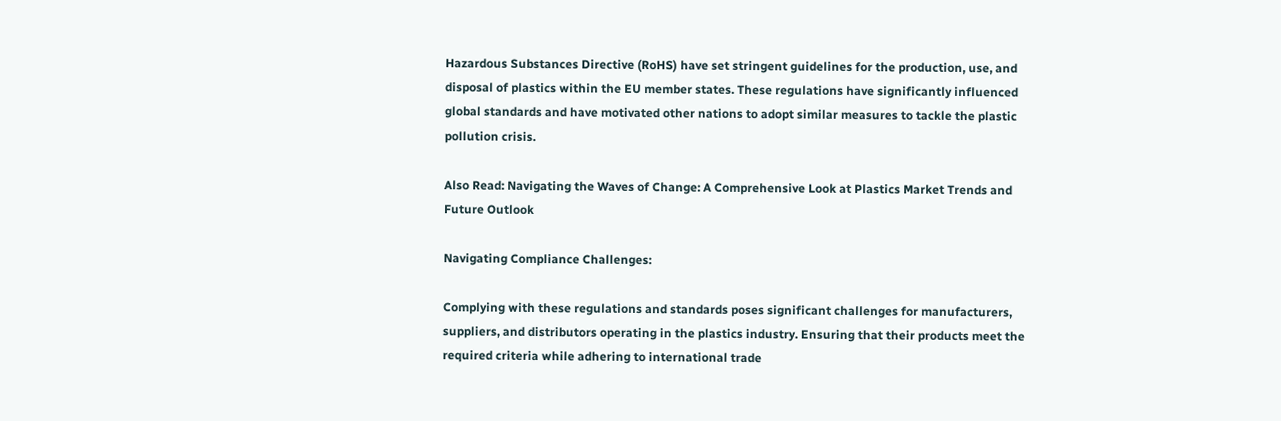Hazardous Substances Directive (RoHS) have set stringent guidelines for the production, use, and disposal of plastics within the EU member states. These regulations have significantly influenced global standards and have motivated other nations to adopt similar measures to tackle the plastic pollution crisis.

Also Read: Navigating the Waves of Change: A Comprehensive Look at Plastics Market Trends and Future Outlook

Navigating Compliance Challenges:

Complying with these regulations and standards poses significant challenges for manufacturers, suppliers, and distributors operating in the plastics industry. Ensuring that their products meet the required criteria while adhering to international trade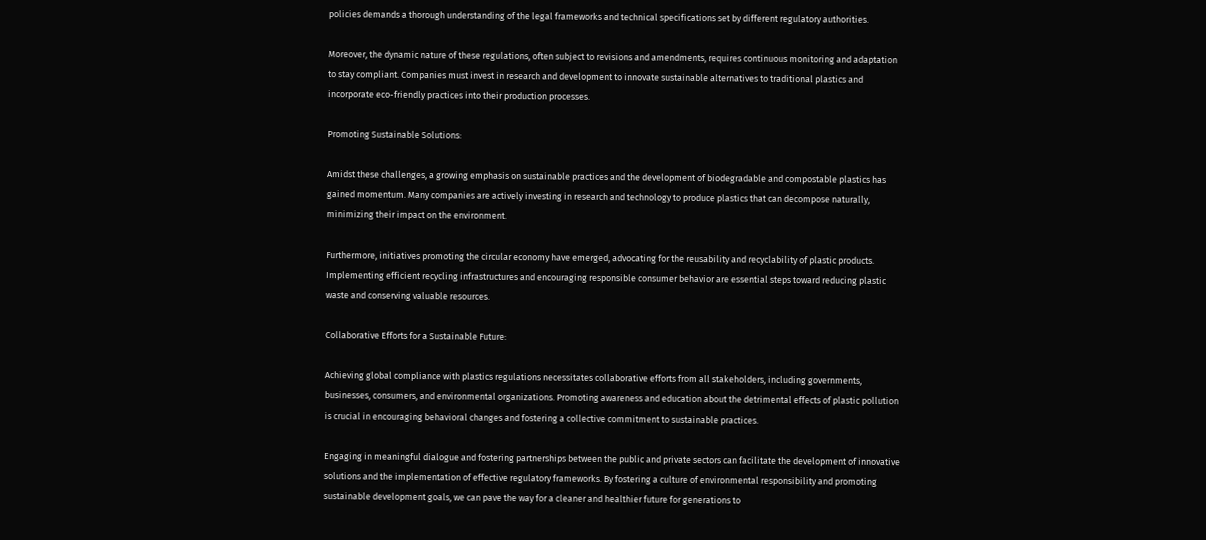policies demands a thorough understanding of the legal frameworks and technical specifications set by different regulatory authorities.

Moreover, the dynamic nature of these regulations, often subject to revisions and amendments, requires continuous monitoring and adaptation to stay compliant. Companies must invest in research and development to innovate sustainable alternatives to traditional plastics and incorporate eco-friendly practices into their production processes.

Promoting Sustainable Solutions:

Amidst these challenges, a growing emphasis on sustainable practices and the development of biodegradable and compostable plastics has gained momentum. Many companies are actively investing in research and technology to produce plastics that can decompose naturally, minimizing their impact on the environment.

Furthermore, initiatives promoting the circular economy have emerged, advocating for the reusability and recyclability of plastic products. Implementing efficient recycling infrastructures and encouraging responsible consumer behavior are essential steps toward reducing plastic waste and conserving valuable resources.

Collaborative Efforts for a Sustainable Future:

Achieving global compliance with plastics regulations necessitates collaborative efforts from all stakeholders, including governments, businesses, consumers, and environmental organizations. Promoting awareness and education about the detrimental effects of plastic pollution is crucial in encouraging behavioral changes and fostering a collective commitment to sustainable practices.

Engaging in meaningful dialogue and fostering partnerships between the public and private sectors can facilitate the development of innovative solutions and the implementation of effective regulatory frameworks. By fostering a culture of environmental responsibility and promoting sustainable development goals, we can pave the way for a cleaner and healthier future for generations to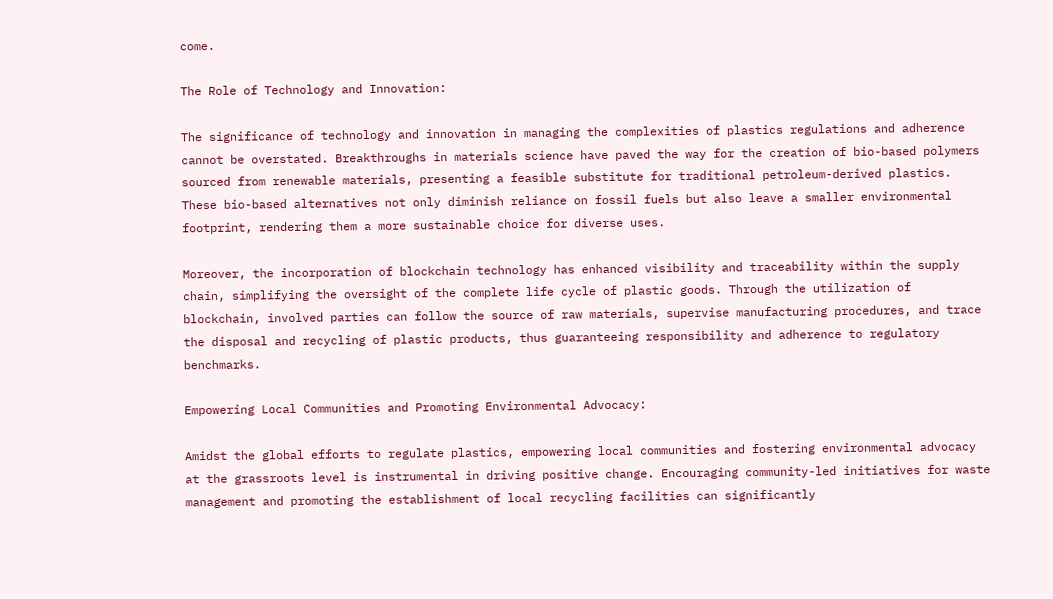come.

The Role of Technology and Innovation:

The significance of technology and innovation in managing the complexities of plastics regulations and adherence cannot be overstated. Breakthroughs in materials science have paved the way for the creation of bio-based polymers sourced from renewable materials, presenting a feasible substitute for traditional petroleum-derived plastics. These bio-based alternatives not only diminish reliance on fossil fuels but also leave a smaller environmental footprint, rendering them a more sustainable choice for diverse uses.

Moreover, the incorporation of blockchain technology has enhanced visibility and traceability within the supply chain, simplifying the oversight of the complete life cycle of plastic goods. Through the utilization of blockchain, involved parties can follow the source of raw materials, supervise manufacturing procedures, and trace the disposal and recycling of plastic products, thus guaranteeing responsibility and adherence to regulatory benchmarks.

Empowering Local Communities and Promoting Environmental Advocacy:

Amidst the global efforts to regulate plastics, empowering local communities and fostering environmental advocacy at the grassroots level is instrumental in driving positive change. Encouraging community-led initiatives for waste management and promoting the establishment of local recycling facilities can significantly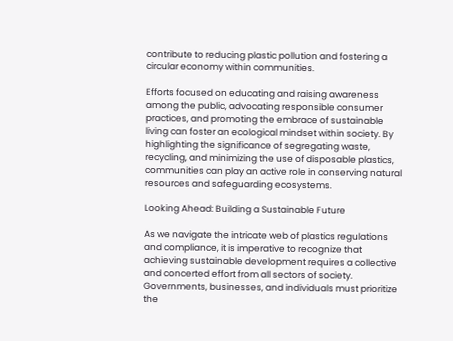contribute to reducing plastic pollution and fostering a circular economy within communities.

Efforts focused on educating and raising awareness among the public, advocating responsible consumer practices, and promoting the embrace of sustainable living can foster an ecological mindset within society. By highlighting the significance of segregating waste, recycling, and minimizing the use of disposable plastics, communities can play an active role in conserving natural resources and safeguarding ecosystems.

Looking Ahead: Building a Sustainable Future

As we navigate the intricate web of plastics regulations and compliance, it is imperative to recognize that achieving sustainable development requires a collective and concerted effort from all sectors of society. Governments, businesses, and individuals must prioritize the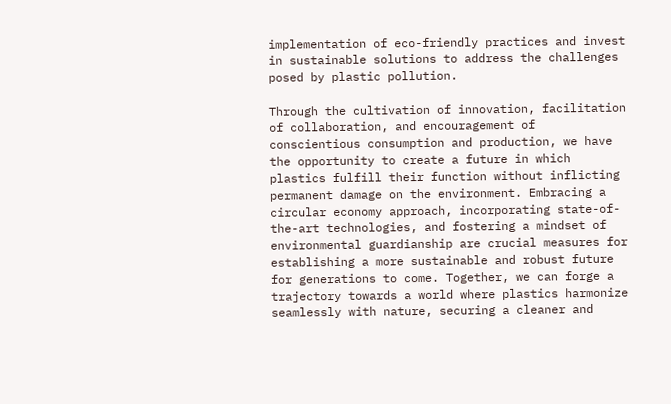implementation of eco-friendly practices and invest in sustainable solutions to address the challenges posed by plastic pollution.

Through the cultivation of innovation, facilitation of collaboration, and encouragement of conscientious consumption and production, we have the opportunity to create a future in which plastics fulfill their function without inflicting permanent damage on the environment. Embracing a circular economy approach, incorporating state-of-the-art technologies, and fostering a mindset of environmental guardianship are crucial measures for establishing a more sustainable and robust future for generations to come. Together, we can forge a trajectory towards a world where plastics harmonize seamlessly with nature, securing a cleaner and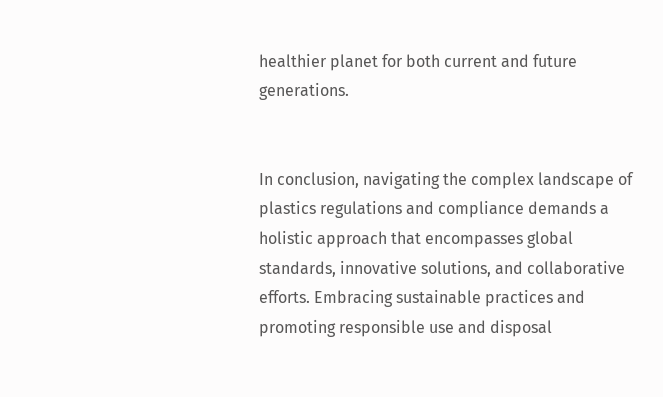healthier planet for both current and future generations.


In conclusion, navigating the complex landscape of plastics regulations and compliance demands a holistic approach that encompasses global standards, innovative solutions, and collaborative efforts. Embracing sustainable practices and promoting responsible use and disposal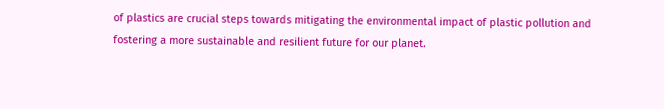of plastics are crucial steps towards mitigating the environmental impact of plastic pollution and fostering a more sustainable and resilient future for our planet.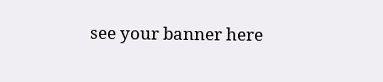see your banner here